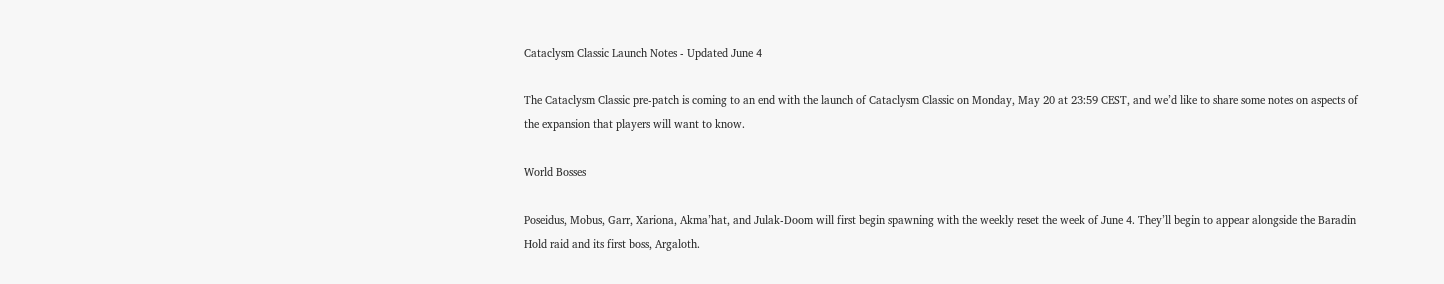Cataclysm Classic Launch Notes - Updated June 4

The Cataclysm Classic pre-patch is coming to an end with the launch of Cataclysm Classic on Monday, May 20 at 23:59 CEST, and we’d like to share some notes on aspects of the expansion that players will want to know.

World Bosses

Poseidus, Mobus, Garr, Xariona, Akma’hat, and Julak-Doom will first begin spawning with the weekly reset the week of June 4. They’ll begin to appear alongside the Baradin Hold raid and its first boss, Argaloth.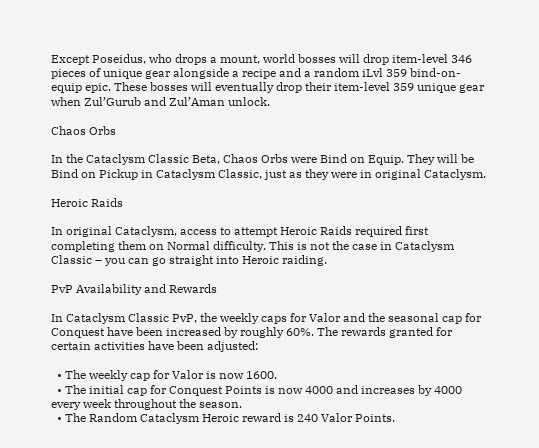Except Poseidus, who drops a mount, world bosses will drop item-level 346 pieces of unique gear alongside a recipe and a random iLvl 359 bind-on-equip epic. These bosses will eventually drop their item-level 359 unique gear when Zul’Gurub and Zul’Aman unlock.

Chaos Orbs

In the Cataclysm Classic Beta, Chaos Orbs were Bind on Equip. They will be Bind on Pickup in Cataclysm Classic, just as they were in original Cataclysm.

Heroic Raids

In original Cataclysm, access to attempt Heroic Raids required first completing them on Normal difficulty. This is not the case in Cataclysm Classic – you can go straight into Heroic raiding.

PvP Availability and Rewards

In Cataclysm Classic PvP, the weekly caps for Valor and the seasonal cap for Conquest have been increased by roughly 60%. The rewards granted for certain activities have been adjusted:

  • The weekly cap for Valor is now 1600.
  • The initial cap for Conquest Points is now 4000 and increases by 4000 every week throughout the season.
  • The Random Cataclysm Heroic reward is 240 Valor Points.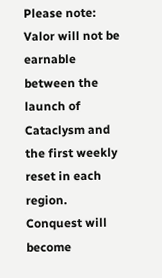Please note: Valor will not be earnable between the launch of Cataclysm and the first weekly reset in each region. Conquest will become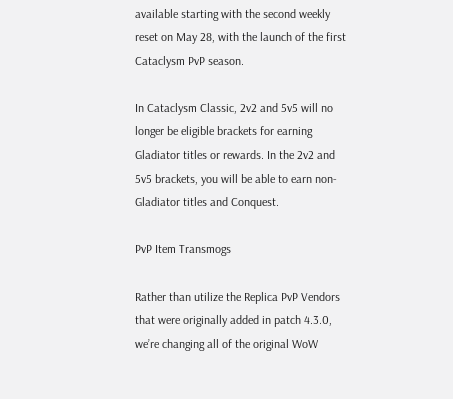available starting with the second weekly reset on May 28, with the launch of the first Cataclysm PvP season.

In Cataclysm Classic, 2v2 and 5v5 will no longer be eligible brackets for earning Gladiator titles or rewards. In the 2v2 and 5v5 brackets, you will be able to earn non-Gladiator titles and Conquest.

PvP Item Transmogs

Rather than utilize the Replica PvP Vendors that were originally added in patch 4.3.0, we’re changing all of the original WoW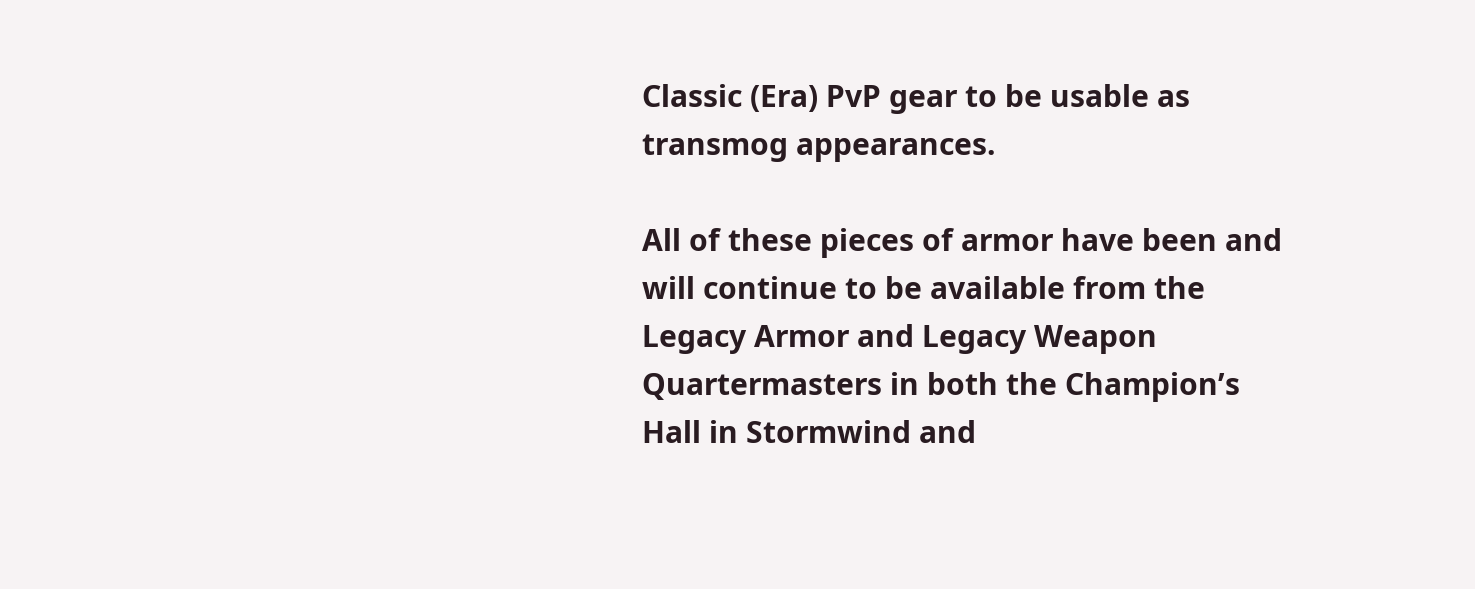Classic (Era) PvP gear to be usable as transmog appearances.

All of these pieces of armor have been and will continue to be available from the Legacy Armor and Legacy Weapon Quartermasters in both the Champion’s Hall in Stormwind and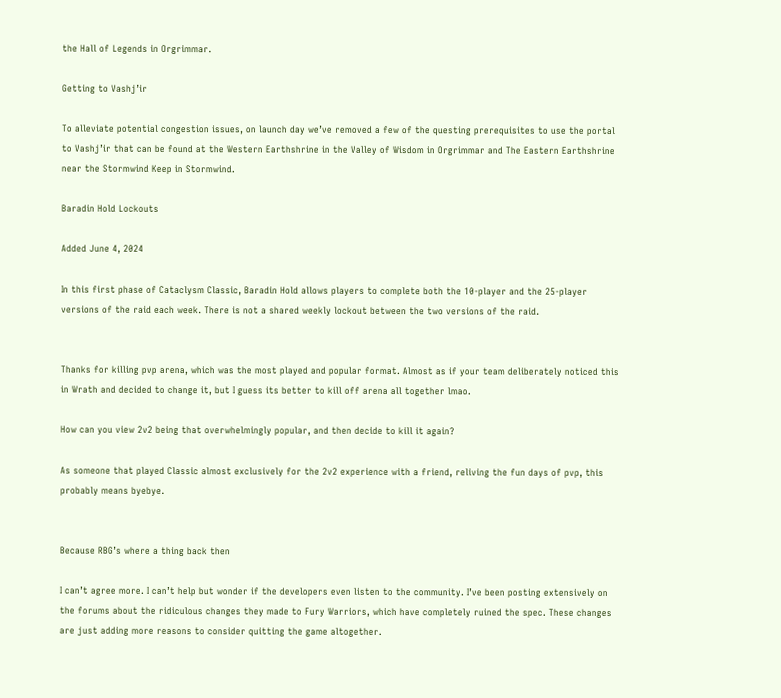the Hall of Legends in Orgrimmar.

Getting to Vashj’ir

To alleviate potential congestion issues, on launch day we’ve removed a few of the questing prerequisites to use the portal to Vashj’ir that can be found at the Western Earthshrine in the Valley of Wisdom in Orgrimmar and The Eastern Earthshrine near the Stormwind Keep in Stormwind.

Baradin Hold Lockouts

Added June 4, 2024

In this first phase of Cataclysm Classic, Baradin Hold allows players to complete both the 10-player and the 25-player versions of the raid each week. There is not a shared weekly lockout between the two versions of the raid.


Thanks for killing pvp arena, which was the most played and popular format. Almost as if your team deliberately noticed this in Wrath and decided to change it, but I guess its better to kill off arena all together lmao.

How can you view 2v2 being that overwhelmingly popular, and then decide to kill it again?

As someone that played Classic almost exclusively for the 2v2 experience with a friend, reliving the fun days of pvp, this probably means byebye.


Because RBG’s where a thing back then

I can’t agree more. I can’t help but wonder if the developers even listen to the community. I’ve been posting extensively on the forums about the ridiculous changes they made to Fury Warriors, which have completely ruined the spec. These changes are just adding more reasons to consider quitting the game altogether.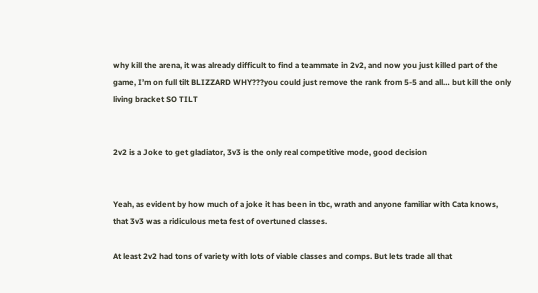why kill the arena, it was already difficult to find a teammate in 2v2, and now you just killed part of the game, I’m on full tilt BLIZZARD WHY???you could just remove the rank from 5-5 and all… but kill the only living bracket SO TILT


2v2 is a Joke to get gladiator, 3v3 is the only real competitive mode, good decision


Yeah, as evident by how much of a joke it has been in tbc, wrath and anyone familiar with Cata knows, that 3v3 was a ridiculous meta fest of overtuned classes.

At least 2v2 had tons of variety with lots of viable classes and comps. But lets trade all that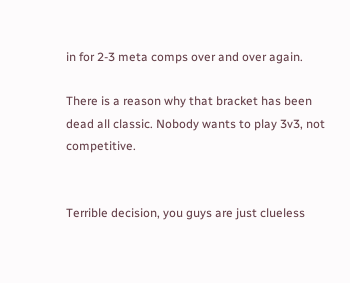in for 2-3 meta comps over and over again.

There is a reason why that bracket has been dead all classic. Nobody wants to play 3v3, not competitive.


Terrible decision, you guys are just clueless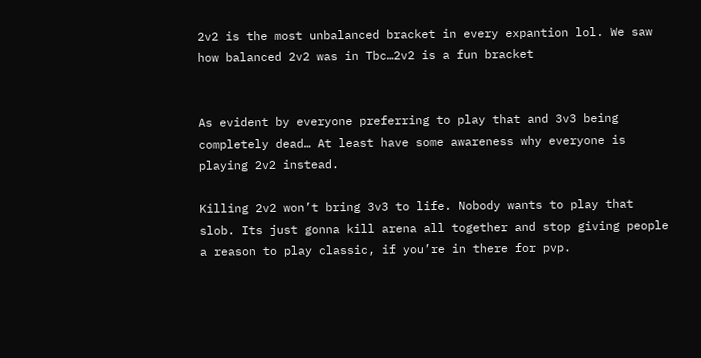2v2 is the most unbalanced bracket in every expantion lol. We saw how balanced 2v2 was in Tbc…2v2 is a fun bracket


As evident by everyone preferring to play that and 3v3 being completely dead… At least have some awareness why everyone is playing 2v2 instead.

Killing 2v2 won’t bring 3v3 to life. Nobody wants to play that slob. Its just gonna kill arena all together and stop giving people a reason to play classic, if you’re in there for pvp.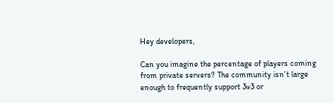Hey developers,

Can you imagine the percentage of players coming from private servers? The community isn’t large enough to frequently support 3v3 or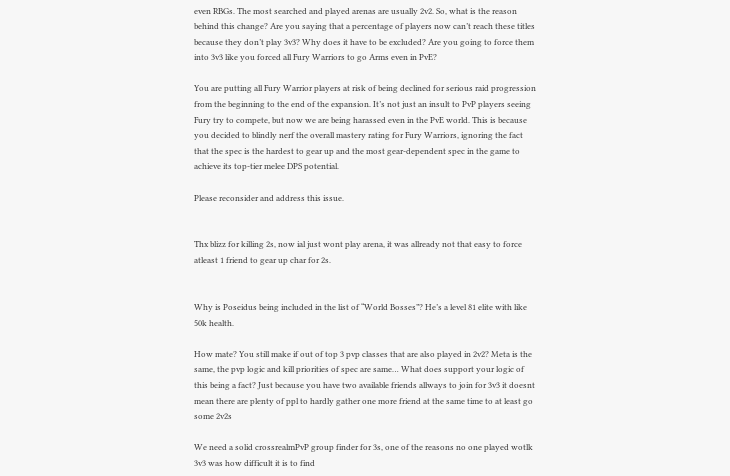even RBGs. The most searched and played arenas are usually 2v2. So, what is the reason behind this change? Are you saying that a percentage of players now can’t reach these titles because they don’t play 3v3? Why does it have to be excluded? Are you going to force them into 3v3 like you forced all Fury Warriors to go Arms even in PvE?

You are putting all Fury Warrior players at risk of being declined for serious raid progression from the beginning to the end of the expansion. It’s not just an insult to PvP players seeing Fury try to compete, but now we are being harassed even in the PvE world. This is because you decided to blindly nerf the overall mastery rating for Fury Warriors, ignoring the fact that the spec is the hardest to gear up and the most gear-dependent spec in the game to achieve its top-tier melee DPS potential.

Please reconsider and address this issue.


Thx blizz for killing 2s, now ial just wont play arena, it was allready not that easy to force atleast 1 friend to gear up char for 2s.


Why is Poseidus being included in the list of “World Bosses”? He’s a level 81 elite with like 50k health.

How mate? You still make if out of top 3 pvp classes that are also played in 2v2? Meta is the same, the pvp logic and kill priorities of spec are same… What does support your logic of this being a fact? Just because you have two available friends allways to join for 3v3 it doesnt mean there are plenty of ppl to hardly gather one more friend at the same time to at least go some 2v2s

We need a solid crossrealmPvP group finder for 3s, one of the reasons no one played wotlk 3v3 was how difficult it is to find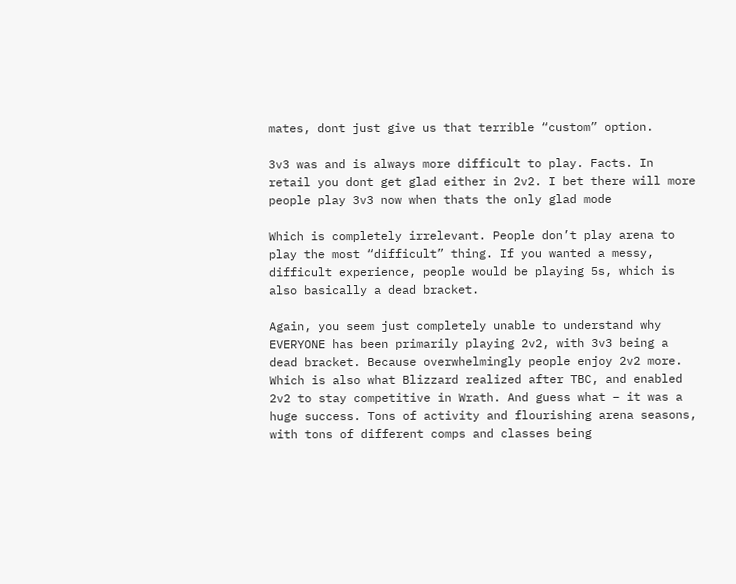mates, dont just give us that terrible “custom” option.

3v3 was and is always more difficult to play. Facts. In retail you dont get glad either in 2v2. I bet there will more people play 3v3 now when thats the only glad mode

Which is completely irrelevant. People don’t play arena to play the most “difficult” thing. If you wanted a messy, difficult experience, people would be playing 5s, which is also basically a dead bracket.

Again, you seem just completely unable to understand why EVERYONE has been primarily playing 2v2, with 3v3 being a dead bracket. Because overwhelmingly people enjoy 2v2 more. Which is also what Blizzard realized after TBC, and enabled 2v2 to stay competitive in Wrath. And guess what – it was a huge success. Tons of activity and flourishing arena seasons, with tons of different comps and classes being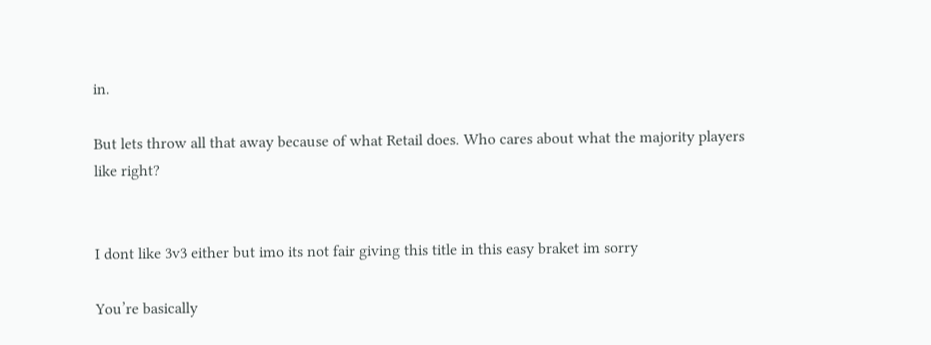in.

But lets throw all that away because of what Retail does. Who cares about what the majority players like right?


I dont like 3v3 either but imo its not fair giving this title in this easy braket im sorry

You’re basically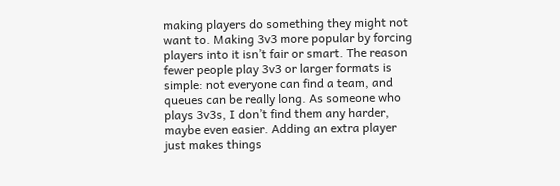making players do something they might not want to. Making 3v3 more popular by forcing players into it isn’t fair or smart. The reason fewer people play 3v3 or larger formats is simple: not everyone can find a team, and queues can be really long. As someone who plays 3v3s, I don’t find them any harder, maybe even easier. Adding an extra player just makes things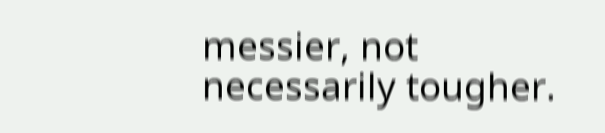messier, not necessarily tougher.